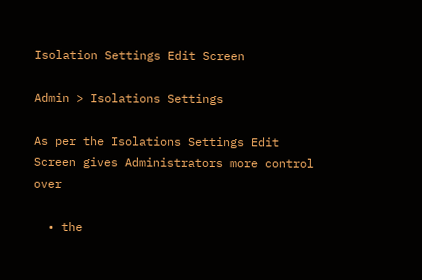Isolation Settings Edit Screen

Admin > Isolations Settings

As per the Isolations Settings Edit Screen gives Administrators more control over

  • the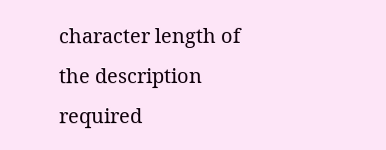character length of the description required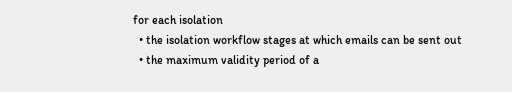for each isolation
  • the isolation workflow stages at which emails can be sent out
  • the maximum validity period of a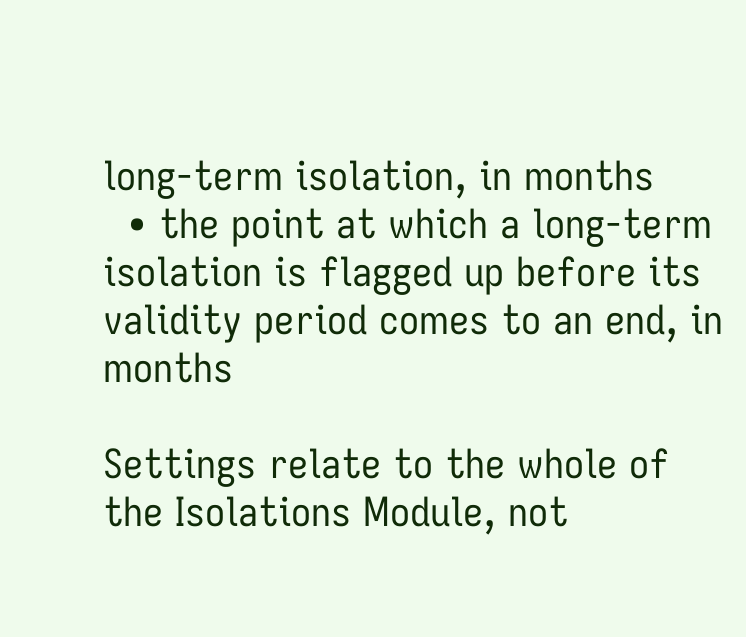long-term isolation, in months
  • the point at which a long-term isolation is flagged up before its validity period comes to an end, in months

Settings relate to the whole of the Isolations Module, not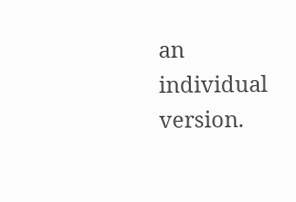an individual version.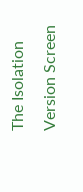The Isolation Version Screen